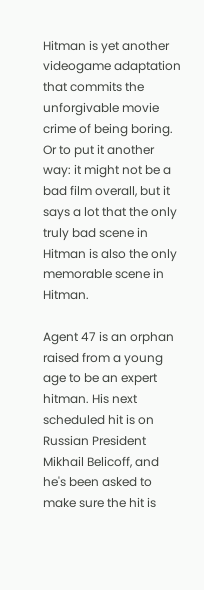Hitman is yet another videogame adaptation that commits the unforgivable movie crime of being boring. Or to put it another way: it might not be a bad film overall, but it says a lot that the only truly bad scene in Hitman is also the only memorable scene in Hitman.

Agent 47 is an orphan raised from a young age to be an expert hitman. His next scheduled hit is on Russian President Mikhail Belicoff, and he's been asked to make sure the hit is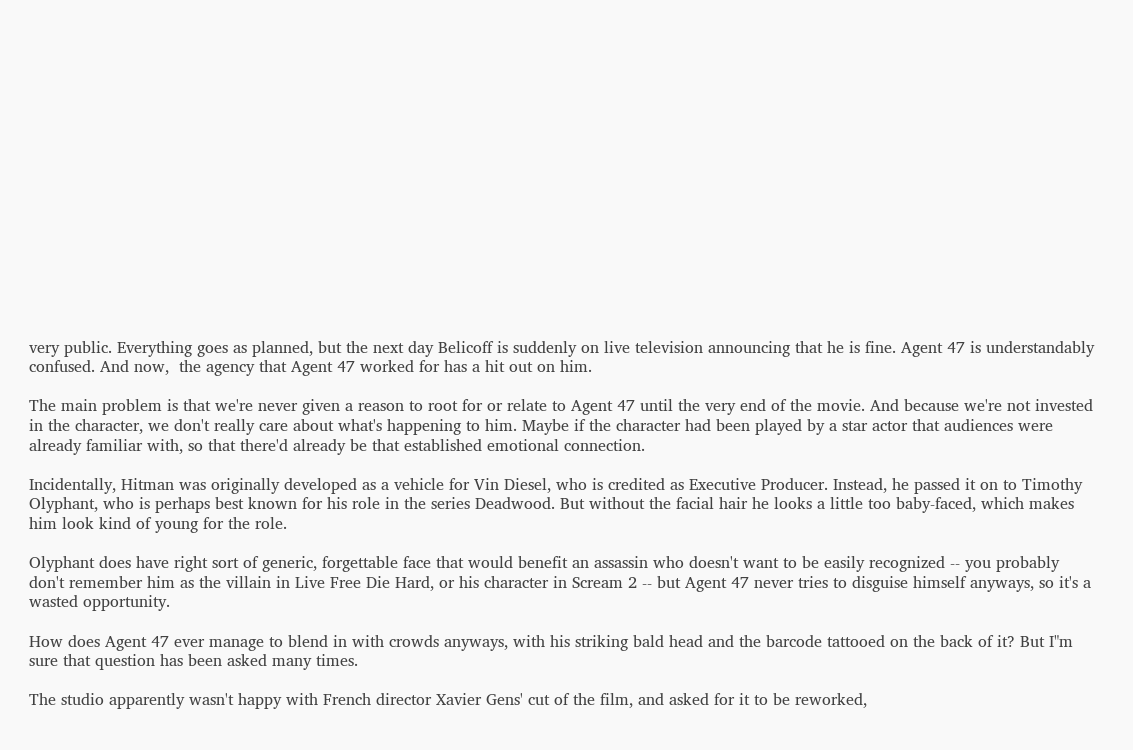very public. Everything goes as planned, but the next day Belicoff is suddenly on live television announcing that he is fine. Agent 47 is understandably confused. And now,  the agency that Agent 47 worked for has a hit out on him.

The main problem is that we're never given a reason to root for or relate to Agent 47 until the very end of the movie. And because we're not invested in the character, we don't really care about what's happening to him. Maybe if the character had been played by a star actor that audiences were already familiar with, so that there'd already be that established emotional connection.

Incidentally, Hitman was originally developed as a vehicle for Vin Diesel, who is credited as Executive Producer. Instead, he passed it on to Timothy Olyphant, who is perhaps best known for his role in the series Deadwood. But without the facial hair he looks a little too baby-faced, which makes him look kind of young for the role.

Olyphant does have right sort of generic, forgettable face that would benefit an assassin who doesn't want to be easily recognized -- you probably don't remember him as the villain in Live Free Die Hard, or his character in Scream 2 -- but Agent 47 never tries to disguise himself anyways, so it's a wasted opportunity.

How does Agent 47 ever manage to blend in with crowds anyways, with his striking bald head and the barcode tattooed on the back of it? But I"m sure that question has been asked many times.

The studio apparently wasn't happy with French director Xavier Gens' cut of the film, and asked for it to be reworked,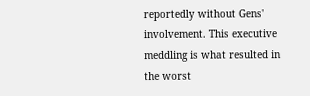reportedly without Gens' involvement. This executive meddling is what resulted in the worst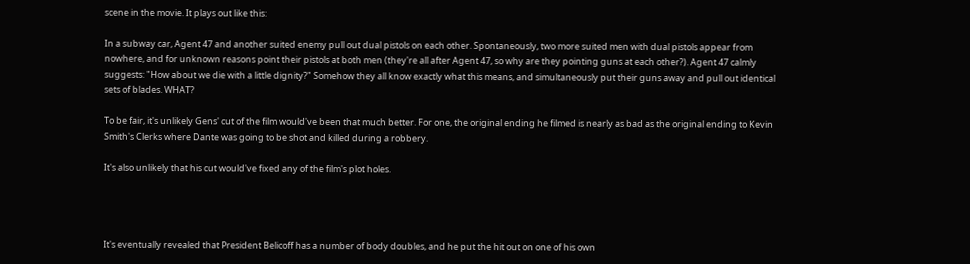scene in the movie. It plays out like this:

In a subway car, Agent 47 and another suited enemy pull out dual pistols on each other. Spontaneously, two more suited men with dual pistols appear from nowhere, and for unknown reasons point their pistols at both men (they're all after Agent 47, so why are they pointing guns at each other?). Agent 47 calmly suggests: "How about we die with a little dignity?" Somehow they all know exactly what this means, and simultaneously put their guns away and pull out identical sets of blades. WHAT?

To be fair, it's unlikely Gens' cut of the film would've been that much better. For one, the original ending he filmed is nearly as bad as the original ending to Kevin Smith's Clerks where Dante was going to be shot and killed during a robbery.

It's also unlikely that his cut would've fixed any of the film's plot holes.




It's eventually revealed that President Belicoff has a number of body doubles, and he put the hit out on one of his own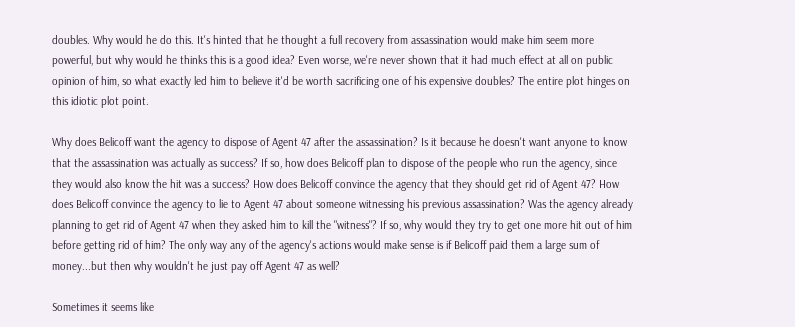doubles. Why would he do this. It's hinted that he thought a full recovery from assassination would make him seem more powerful, but why would he thinks this is a good idea? Even worse, we're never shown that it had much effect at all on public opinion of him, so what exactly led him to believe it'd be worth sacrificing one of his expensive doubles? The entire plot hinges on this idiotic plot point.

Why does Belicoff want the agency to dispose of Agent 47 after the assassination? Is it because he doesn't want anyone to know that the assassination was actually as success? If so, how does Belicoff plan to dispose of the people who run the agency, since they would also know the hit was a success? How does Belicoff convince the agency that they should get rid of Agent 47? How does Belicoff convince the agency to lie to Agent 47 about someone witnessing his previous assassination? Was the agency already planning to get rid of Agent 47 when they asked him to kill the "witness"? If so, why would they try to get one more hit out of him before getting rid of him? The only way any of the agency's actions would make sense is if Belicoff paid them a large sum of money...but then why wouldn't he just pay off Agent 47 as well?

Sometimes it seems like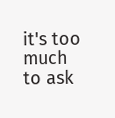it's too much to ask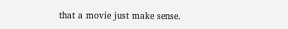that a movie just make sense.